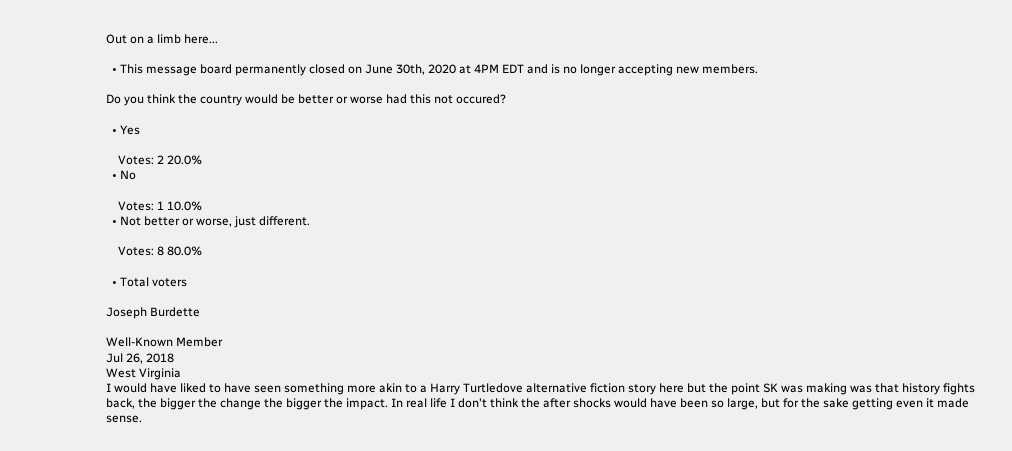Out on a limb here...

  • This message board permanently closed on June 30th, 2020 at 4PM EDT and is no longer accepting new members.

Do you think the country would be better or worse had this not occured?

  • Yes

    Votes: 2 20.0%
  • No

    Votes: 1 10.0%
  • Not better or worse, just different.

    Votes: 8 80.0%

  • Total voters

Joseph Burdette

Well-Known Member
Jul 26, 2018
West Virginia
I would have liked to have seen something more akin to a Harry Turtledove alternative fiction story here but the point SK was making was that history fights back, the bigger the change the bigger the impact. In real life I don't think the after shocks would have been so large, but for the sake getting even it made sense.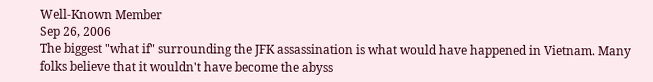Well-Known Member
Sep 26, 2006
The biggest "what if" surrounding the JFK assassination is what would have happened in Vietnam. Many folks believe that it wouldn't have become the abyss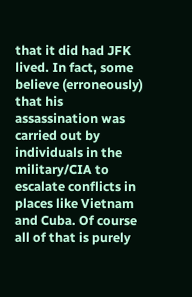that it did had JFK lived. In fact, some believe (erroneously) that his assassination was carried out by individuals in the military/CIA to escalate conflicts in places like Vietnam and Cuba. Of course all of that is purely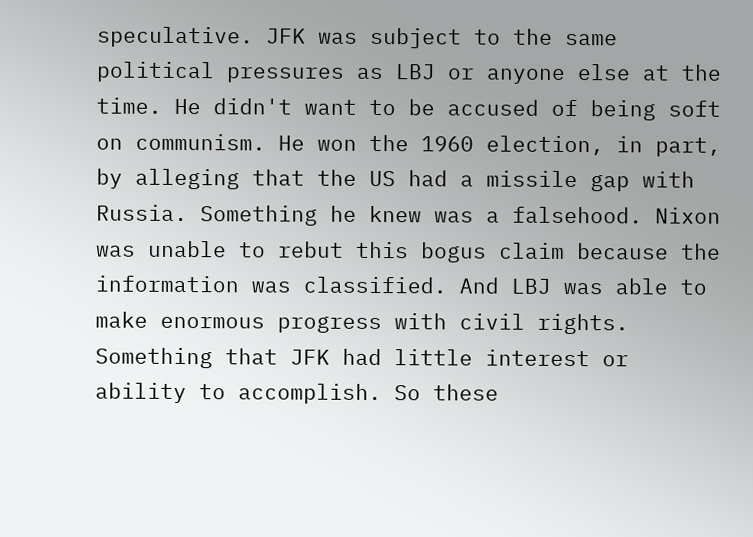speculative. JFK was subject to the same political pressures as LBJ or anyone else at the time. He didn't want to be accused of being soft on communism. He won the 1960 election, in part, by alleging that the US had a missile gap with Russia. Something he knew was a falsehood. Nixon was unable to rebut this bogus claim because the information was classified. And LBJ was able to make enormous progress with civil rights. Something that JFK had little interest or ability to accomplish. So these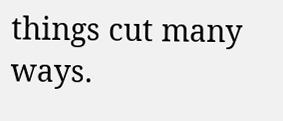things cut many ways.